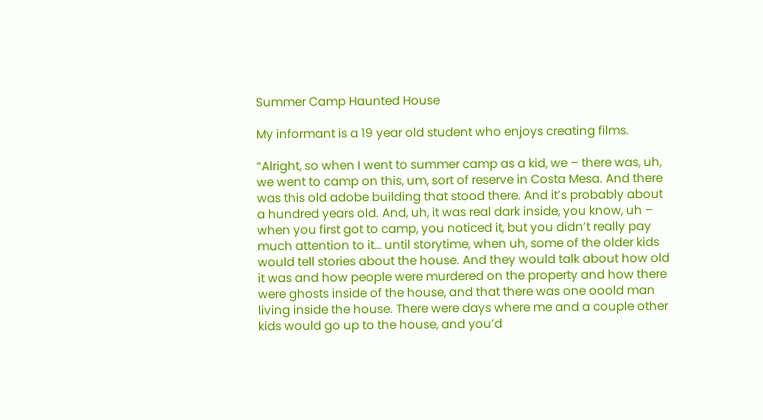Summer Camp Haunted House

My informant is a 19 year old student who enjoys creating films.

“Alright, so when I went to summer camp as a kid, we – there was, uh, we went to camp on this, um, sort of reserve in Costa Mesa. And there was this old adobe building that stood there. And it’s probably about a hundred years old. And, uh, it was real dark inside, you know, uh – when you first got to camp, you noticed it, but you didn’t really pay much attention to it… until storytime, when uh, some of the older kids would tell stories about the house. And they would talk about how old it was and how people were murdered on the property and how there were ghosts inside of the house, and that there was one ooold man living inside the house. There were days where me and a couple other kids would go up to the house, and you’d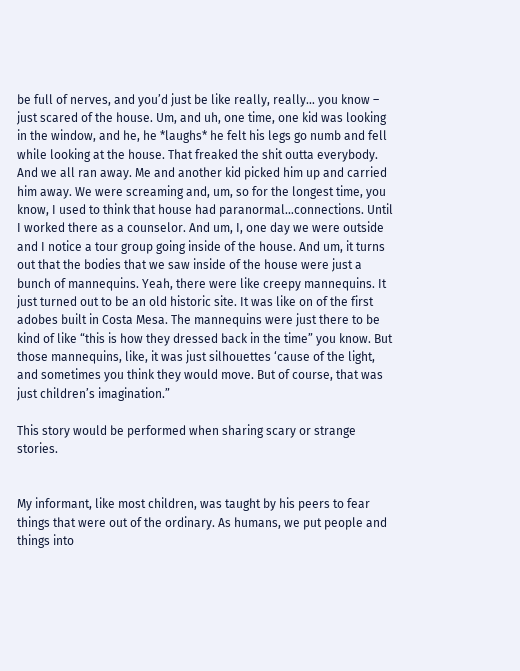be full of nerves, and you’d just be like really, really… you know – just scared of the house. Um, and uh, one time, one kid was looking in the window, and he, he *laughs* he felt his legs go numb and fell while looking at the house. That freaked the shit outta everybody. And we all ran away. Me and another kid picked him up and carried him away. We were screaming and, um, so for the longest time, you know, I used to think that house had paranormal…connections. Until I worked there as a counselor. And um, I, one day we were outside and I notice a tour group going inside of the house. And um, it turns out that the bodies that we saw inside of the house were just a bunch of mannequins. Yeah, there were like creepy mannequins. It just turned out to be an old historic site. It was like on of the first adobes built in Costa Mesa. The mannequins were just there to be kind of like “this is how they dressed back in the time” you know. But those mannequins, like, it was just silhouettes ‘cause of the light, and sometimes you think they would move. But of course, that was just children’s imagination.”

This story would be performed when sharing scary or strange stories.


My informant, like most children, was taught by his peers to fear things that were out of the ordinary. As humans, we put people and things into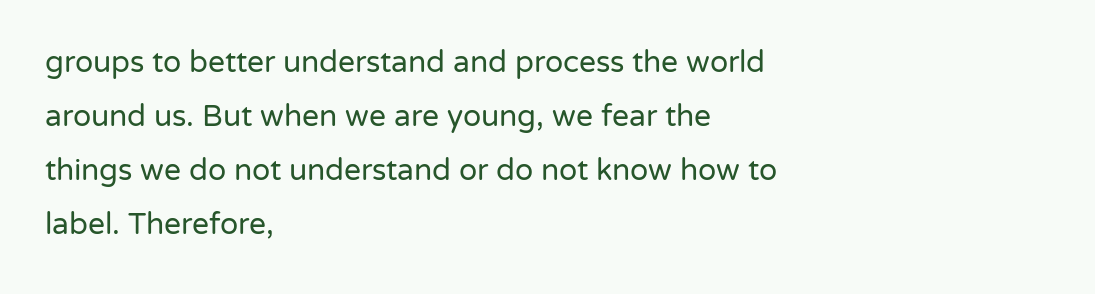groups to better understand and process the world around us. But when we are young, we fear the things we do not understand or do not know how to label. Therefore,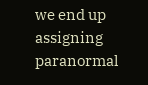we end up assigning paranormal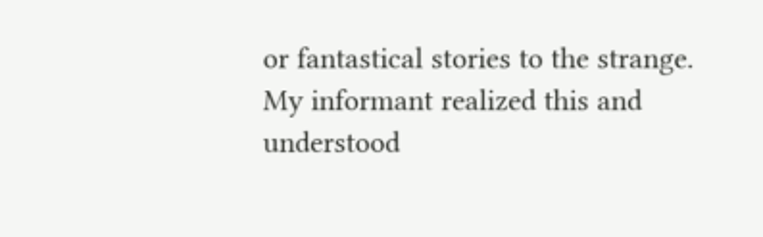or fantastical stories to the strange. My informant realized this and understood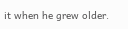it when he grew older.